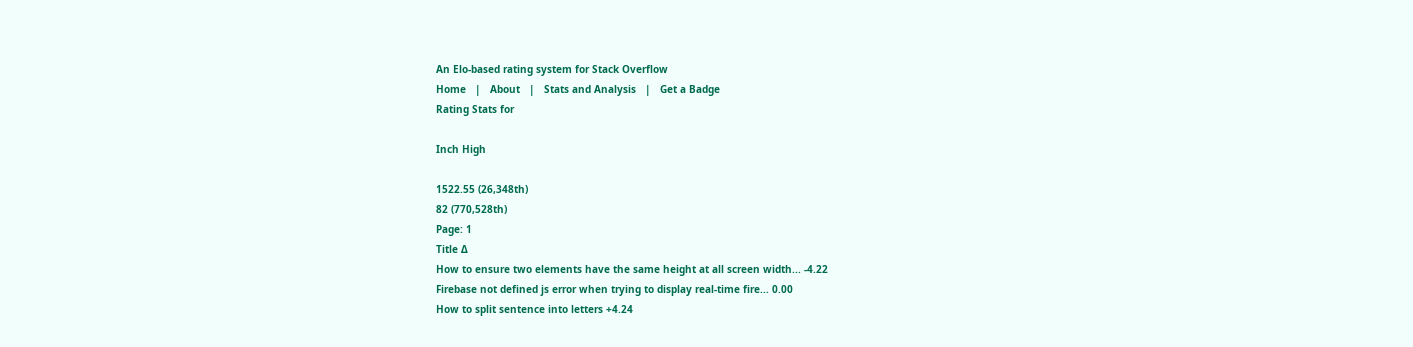An Elo-based rating system for Stack Overflow
Home   |   About   |   Stats and Analysis   |   Get a Badge
Rating Stats for

Inch High

1522.55 (26,348th)
82 (770,528th)
Page: 1
Title Δ
How to ensure two elements have the same height at all screen width... -4.22
Firebase not defined js error when trying to display real-time fire... 0.00
How to split sentence into letters +4.24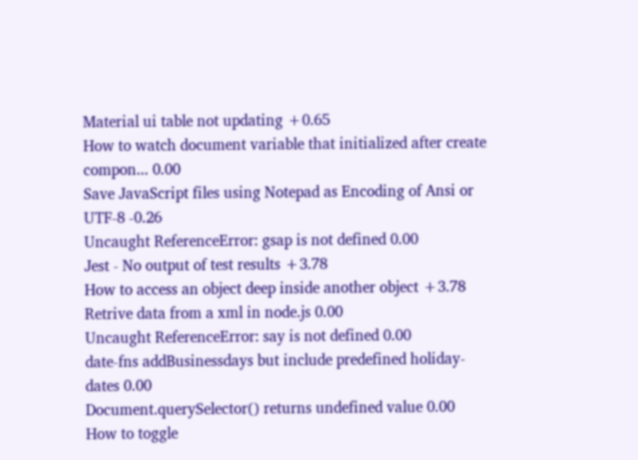Material ui table not updating +0.65
How to watch document variable that initialized after create compon... 0.00
Save JavaScript files using Notepad as Encoding of Ansi or UTF-8 -0.26
Uncaught ReferenceError: gsap is not defined 0.00
Jest - No output of test results +3.78
How to access an object deep inside another object +3.78
Retrive data from a xml in node.js 0.00
Uncaught ReferenceError: say is not defined 0.00
date-fns addBusinessdays but include predefined holiday-dates 0.00
Document.querySelector() returns undefined value 0.00
How to toggle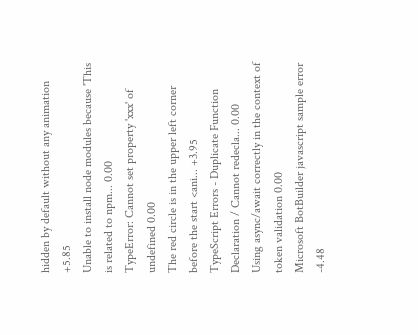hidden by default without any animation +5.85
Unable to install node modules because 'This is related to npm... 0.00
TypeError: Cannot set property 'xxx' of undefined 0.00
The red circle is in the upper left corner before the start <ani... +3.95
TypeScript Errors - Duplicate Function Declaration / Cannot redecla... 0.00
Using async/await correctly in the context of token validation 0.00
Microsoft BotBuilder javascript sample error -4.48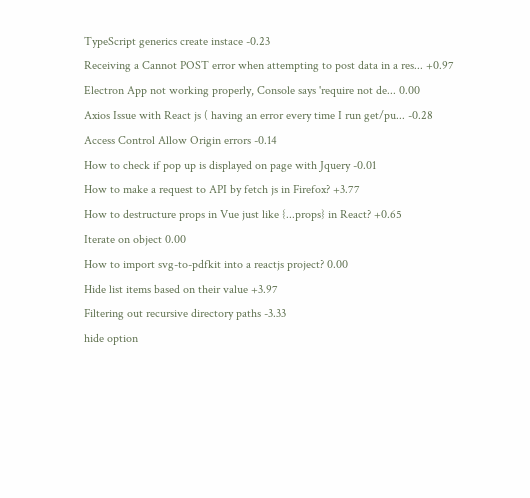TypeScript generics create instace -0.23
Receiving a Cannot POST error when attempting to post data in a res... +0.97
Electron App not working properly, Console says 'require not de... 0.00
Axios Issue with React js ( having an error every time I run get/pu... -0.28
Access Control Allow Origin errors -0.14
How to check if pop up is displayed on page with Jquery -0.01
How to make a request to API by fetch js in Firefox? +3.77
How to destructure props in Vue just like {...props} in React? +0.65
Iterate on object 0.00
How to import svg-to-pdfkit into a reactjs project? 0.00
Hide list items based on their value +3.97
Filtering out recursive directory paths -3.33
hide option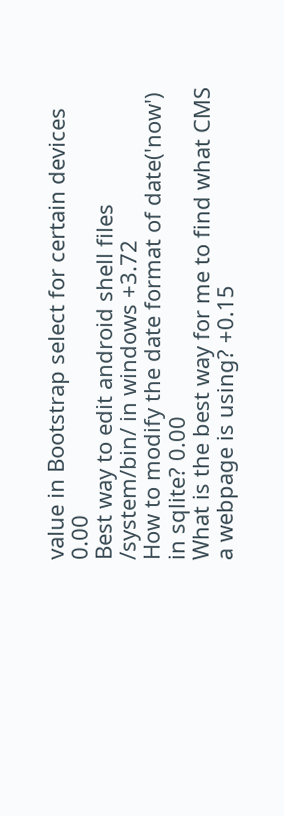value in Bootstrap select for certain devices 0.00
Best way to edit android shell files /system/bin/ in windows +3.72
How to modify the date format of date('now') in sqlite? 0.00
What is the best way for me to find what CMS a webpage is using? +0.15